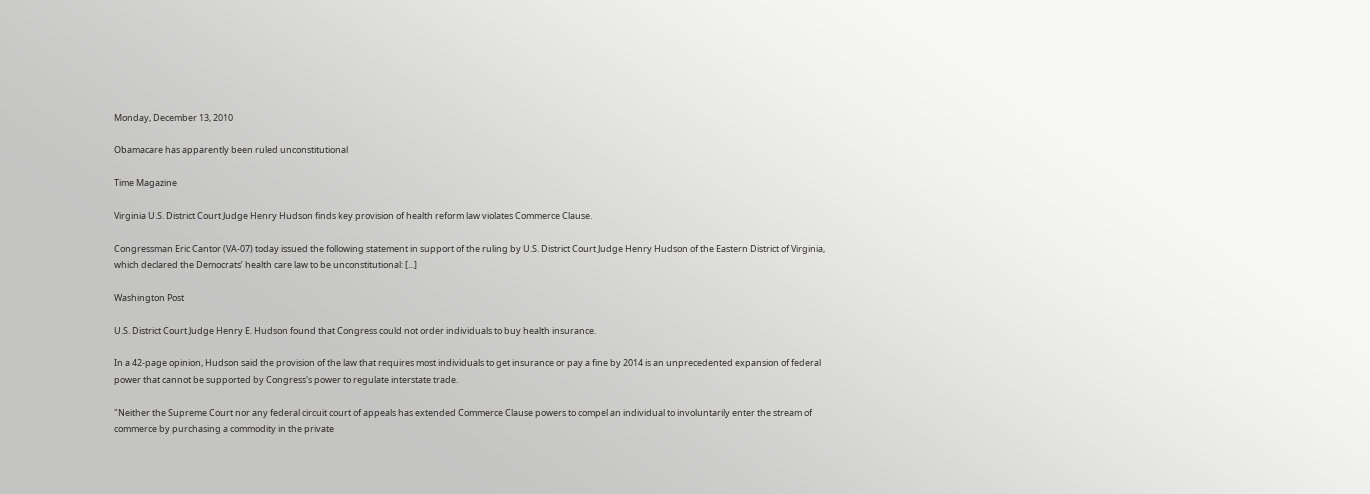Monday, December 13, 2010

Obamacare has apparently been ruled unconstitutional

Time Magazine

Virginia U.S. District Court Judge Henry Hudson finds key provision of health reform law violates Commerce Clause.

Congressman Eric Cantor (VA-07) today issued the following statement in support of the ruling by U.S. District Court Judge Henry Hudson of the Eastern District of Virginia, which declared the Democrats’ health care law to be unconstitutional: [...]

Washington Post

U.S. District Court Judge Henry E. Hudson found that Congress could not order individuals to buy health insurance.

In a 42-page opinion, Hudson said the provision of the law that requires most individuals to get insurance or pay a fine by 2014 is an unprecedented expansion of federal power that cannot be supported by Congress's power to regulate interstate trade.

"Neither the Supreme Court nor any federal circuit court of appeals has extended Commerce Clause powers to compel an individual to involuntarily enter the stream of commerce by purchasing a commodity in the private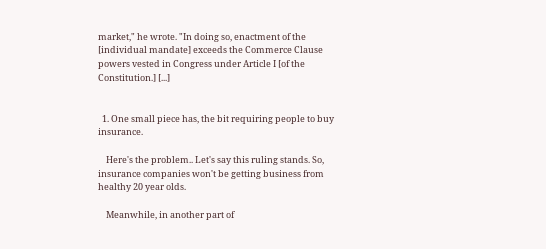market," he wrote. "In doing so, enactment of the [individual mandate] exceeds the Commerce Clause powers vested in Congress under Article I [of the Constitution.] [...]


  1. One small piece has, the bit requiring people to buy insurance.

    Here's the problem.. Let's say this ruling stands. So, insurance companies won't be getting business from healthy 20 year olds.

    Meanwhile, in another part of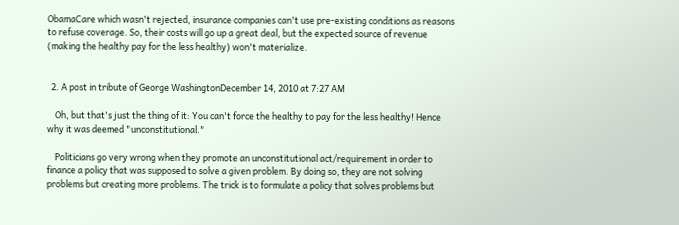ObamaCare which wasn't rejected, insurance companies can't use pre-existing conditions as reasons to refuse coverage. So, their costs will go up a great deal, but the expected source of revenue (making the healthy pay for the less healthy) won't materialize.


  2. A post in tribute of George WashingtonDecember 14, 2010 at 7:27 AM

    Oh, but that's just the thing of it: You can't force the healthy to pay for the less healthy! Hence why it was deemed "unconstitutional."

    Politicians go very wrong when they promote an unconstitutional act/requirement in order to finance a policy that was supposed to solve a given problem. By doing so, they are not solving problems but creating more problems. The trick is to formulate a policy that solves problems but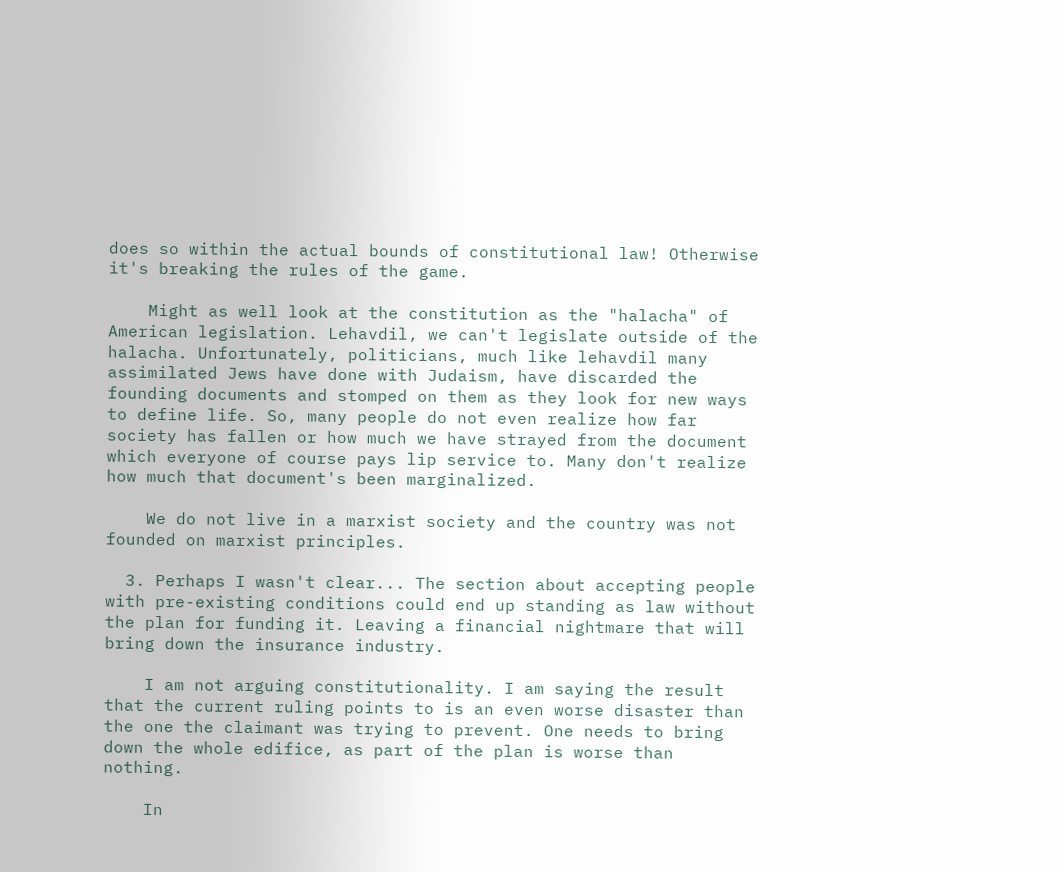does so within the actual bounds of constitutional law! Otherwise it's breaking the rules of the game.

    Might as well look at the constitution as the "halacha" of American legislation. Lehavdil, we can't legislate outside of the halacha. Unfortunately, politicians, much like lehavdil many assimilated Jews have done with Judaism, have discarded the founding documents and stomped on them as they look for new ways to define life. So, many people do not even realize how far society has fallen or how much we have strayed from the document which everyone of course pays lip service to. Many don't realize how much that document's been marginalized.

    We do not live in a marxist society and the country was not founded on marxist principles.

  3. Perhaps I wasn't clear... The section about accepting people with pre-existing conditions could end up standing as law without the plan for funding it. Leaving a financial nightmare that will bring down the insurance industry.

    I am not arguing constitutionality. I am saying the result that the current ruling points to is an even worse disaster than the one the claimant was trying to prevent. One needs to bring down the whole edifice, as part of the plan is worse than nothing.

    In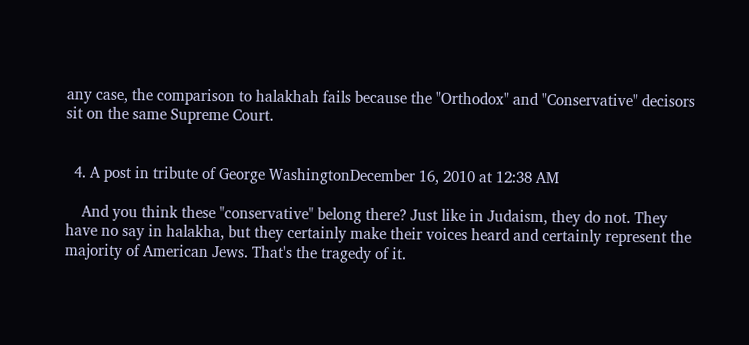any case, the comparison to halakhah fails because the "Orthodox" and "Conservative" decisors sit on the same Supreme Court.


  4. A post in tribute of George WashingtonDecember 16, 2010 at 12:38 AM

    And you think these "conservative" belong there? Just like in Judaism, they do not. They have no say in halakha, but they certainly make their voices heard and certainly represent the majority of American Jews. That's the tragedy of it.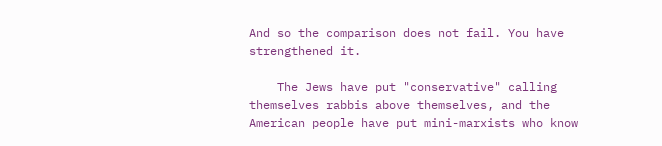And so the comparison does not fail. You have strengthened it.

    The Jews have put "conservative" calling themselves rabbis above themselves, and the American people have put mini-marxists who know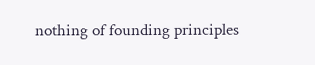nothing of founding principles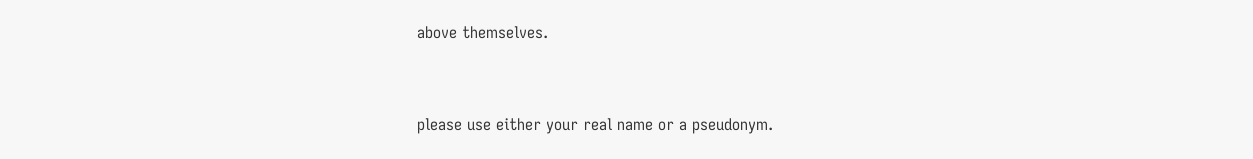above themselves.


please use either your real name or a pseudonym.